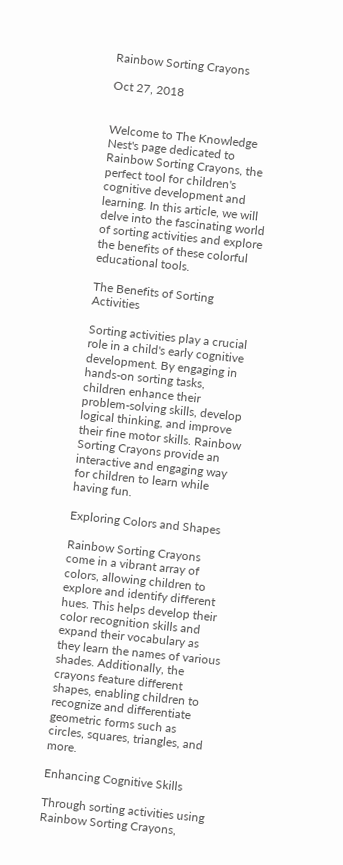Rainbow Sorting Crayons

Oct 27, 2018


Welcome to The Knowledge Nest's page dedicated to Rainbow Sorting Crayons, the perfect tool for children's cognitive development and learning. In this article, we will delve into the fascinating world of sorting activities and explore the benefits of these colorful educational tools.

The Benefits of Sorting Activities

Sorting activities play a crucial role in a child's early cognitive development. By engaging in hands-on sorting tasks, children enhance their problem-solving skills, develop logical thinking, and improve their fine motor skills. Rainbow Sorting Crayons provide an interactive and engaging way for children to learn while having fun.

Exploring Colors and Shapes

Rainbow Sorting Crayons come in a vibrant array of colors, allowing children to explore and identify different hues. This helps develop their color recognition skills and expand their vocabulary as they learn the names of various shades. Additionally, the crayons feature different shapes, enabling children to recognize and differentiate geometric forms such as circles, squares, triangles, and more.

Enhancing Cognitive Skills

Through sorting activities using Rainbow Sorting Crayons,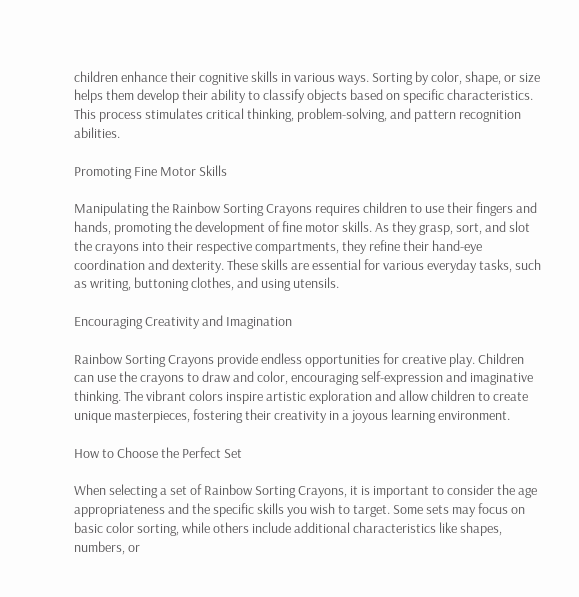children enhance their cognitive skills in various ways. Sorting by color, shape, or size helps them develop their ability to classify objects based on specific characteristics. This process stimulates critical thinking, problem-solving, and pattern recognition abilities.

Promoting Fine Motor Skills

Manipulating the Rainbow Sorting Crayons requires children to use their fingers and hands, promoting the development of fine motor skills. As they grasp, sort, and slot the crayons into their respective compartments, they refine their hand-eye coordination and dexterity. These skills are essential for various everyday tasks, such as writing, buttoning clothes, and using utensils.

Encouraging Creativity and Imagination

Rainbow Sorting Crayons provide endless opportunities for creative play. Children can use the crayons to draw and color, encouraging self-expression and imaginative thinking. The vibrant colors inspire artistic exploration and allow children to create unique masterpieces, fostering their creativity in a joyous learning environment.

How to Choose the Perfect Set

When selecting a set of Rainbow Sorting Crayons, it is important to consider the age appropriateness and the specific skills you wish to target. Some sets may focus on basic color sorting, while others include additional characteristics like shapes, numbers, or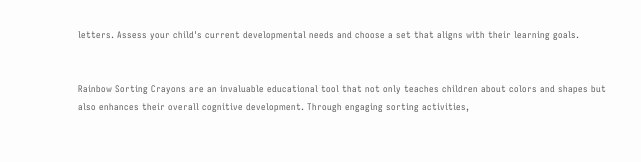letters. Assess your child's current developmental needs and choose a set that aligns with their learning goals.


Rainbow Sorting Crayons are an invaluable educational tool that not only teaches children about colors and shapes but also enhances their overall cognitive development. Through engaging sorting activities,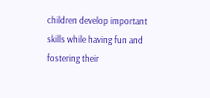children develop important skills while having fun and fostering their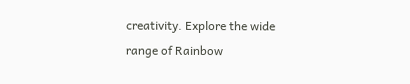creativity. Explore the wide range of Rainbow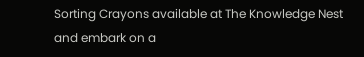Sorting Crayons available at The Knowledge Nest and embark on a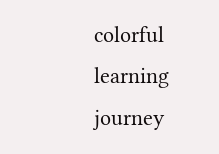colorful learning journey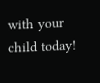with your child today!